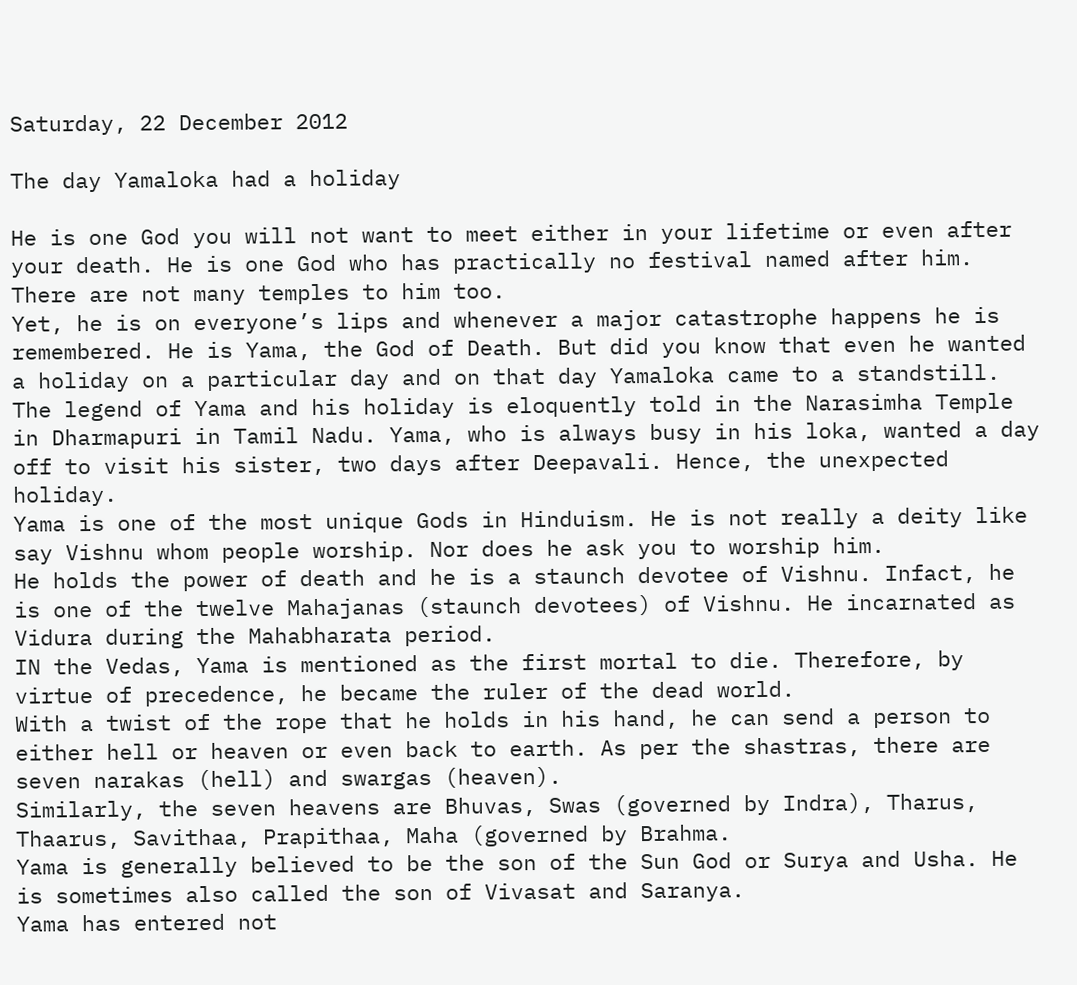Saturday, 22 December 2012

The day Yamaloka had a holiday

He is one God you will not want to meet either in your lifetime or even after your death. He is one God who has practically no festival named after him. There are not many temples to him too.
Yet, he is on everyone’s lips and whenever a major catastrophe happens he is remembered. He is Yama, the God of Death. But did you know that even he wanted a holiday on a particular day and on that day Yamaloka came to a standstill.
The legend of Yama and his holiday is eloquently told in the Narasimha Temple in Dharmapuri in Tamil Nadu. Yama, who is always busy in his loka, wanted a day off to visit his sister, two days after Deepavali. Hence, the unexpected holiday.
Yama is one of the most unique Gods in Hinduism. He is not really a deity like say Vishnu whom people worship. Nor does he ask you to worship him.
He holds the power of death and he is a staunch devotee of Vishnu. Infact, he is one of the twelve Mahajanas (staunch devotees) of Vishnu. He incarnated as Vidura during the Mahabharata period.
IN the Vedas, Yama is mentioned as the first mortal to die. Therefore, by virtue of precedence, he became the ruler of the dead world.
With a twist of the rope that he holds in his hand, he can send a person to either hell or heaven or even back to earth. As per the shastras, there are seven narakas (hell) and swargas (heaven).
Similarly, the seven heavens are Bhuvas, Swas (governed by Indra), Tharus, Thaarus, Savithaa, Prapithaa, Maha (governed by Brahma.
Yama is generally believed to be the son of the Sun God or Surya and Usha. He is sometimes also called the son of Vivasat and Saranya.
Yama has entered not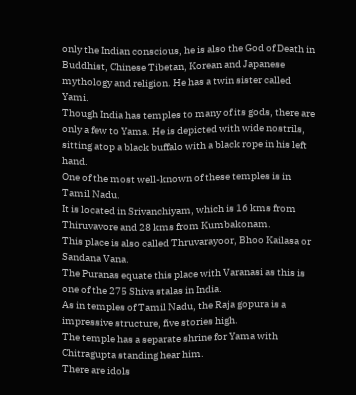only the Indian conscious, he is also the God of Death in Buddhist, Chinese Tibetan, Korean and Japanese mythology and religion. He has a twin sister called Yami.
Though India has temples to many of its gods, there are only a few to Yama. He is depicted with wide nostrils, sitting atop a black buffalo with a black rope in his left hand.
One of the most well-known of these temples is in Tamil Nadu.
It is located in Srivanchiyam, which is 16 kms from Thiruvavore and 28 kms from Kumbakonam.
This place is also called Thruvarayoor, Bhoo Kailasa or Sandana Vana.
The Puranas equate this place with Varanasi as this is one of the 275 Shiva stalas in India.
As in temples of Tamil Nadu, the Raja gopura is a impressive structure, five stories high.
The temple has a separate shrine for Yama with Chitragupta standing hear him.
There are idols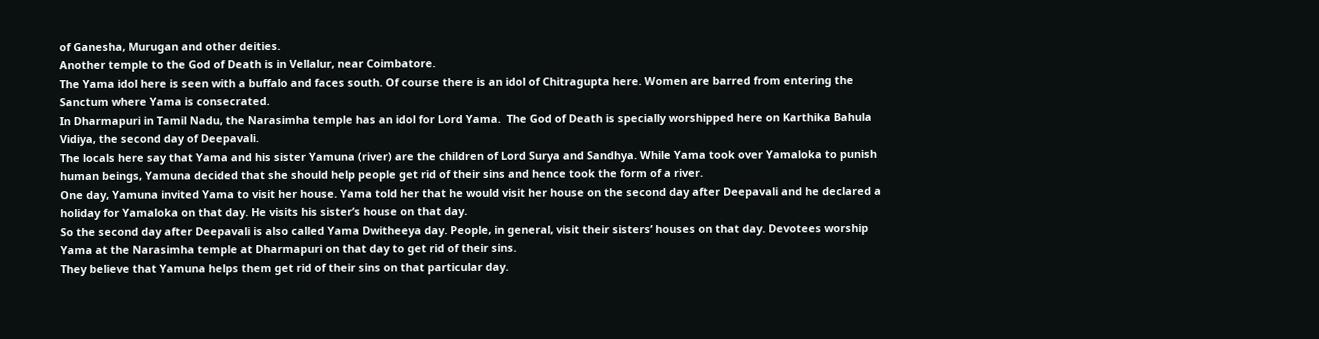of Ganesha, Murugan and other deities.
Another temple to the God of Death is in Vellalur, near Coimbatore.
The Yama idol here is seen with a buffalo and faces south. Of course there is an idol of Chitragupta here. Women are barred from entering the Sanctum where Yama is consecrated.
In Dharmapuri in Tamil Nadu, the Narasimha temple has an idol for Lord Yama.  The God of Death is specially worshipped here on Karthika Bahula Vidiya, the second day of Deepavali.
The locals here say that Yama and his sister Yamuna (river) are the children of Lord Surya and Sandhya. While Yama took over Yamaloka to punish human beings, Yamuna decided that she should help people get rid of their sins and hence took the form of a river.
One day, Yamuna invited Yama to visit her house. Yama told her that he would visit her house on the second day after Deepavali and he declared a holiday for Yamaloka on that day. He visits his sister’s house on that day.
So the second day after Deepavali is also called Yama Dwitheeya day. People, in general, visit their sisters’ houses on that day. Devotees worship Yama at the Narasimha temple at Dharmapuri on that day to get rid of their sins.
They believe that Yamuna helps them get rid of their sins on that particular day.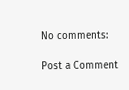No comments:

Post a Comment